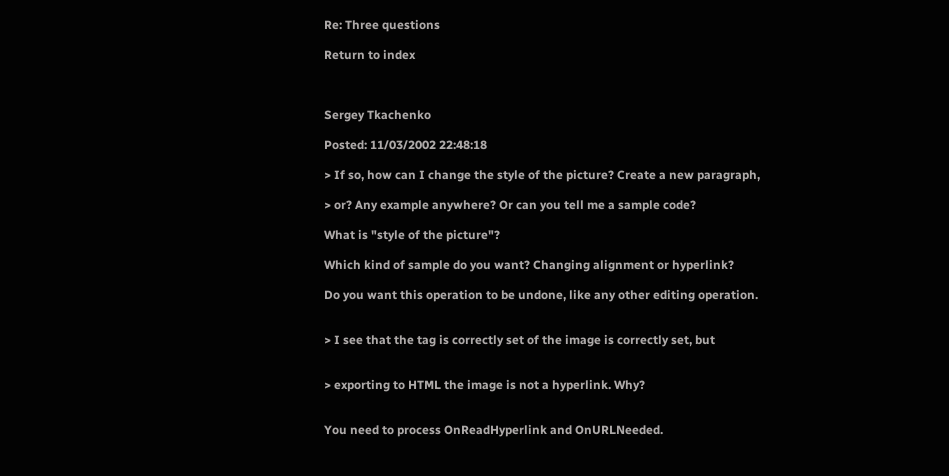Re: Three questions

Return to index



Sergey Tkachenko

Posted: 11/03/2002 22:48:18

> If so, how can I change the style of the picture? Create a new paragraph,

> or? Any example anywhere? Or can you tell me a sample code?

What is "style of the picture"?

Which kind of sample do you want? Changing alignment or hyperlink?

Do you want this operation to be undone, like any other editing operation.


> I see that the tag is correctly set of the image is correctly set, but


> exporting to HTML the image is not a hyperlink. Why?


You need to process OnReadHyperlink and OnURLNeeded.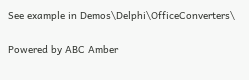See example in Demos\Delphi\OfficeConverters\

Powered by ABC Amber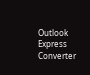Outlook Express Converter